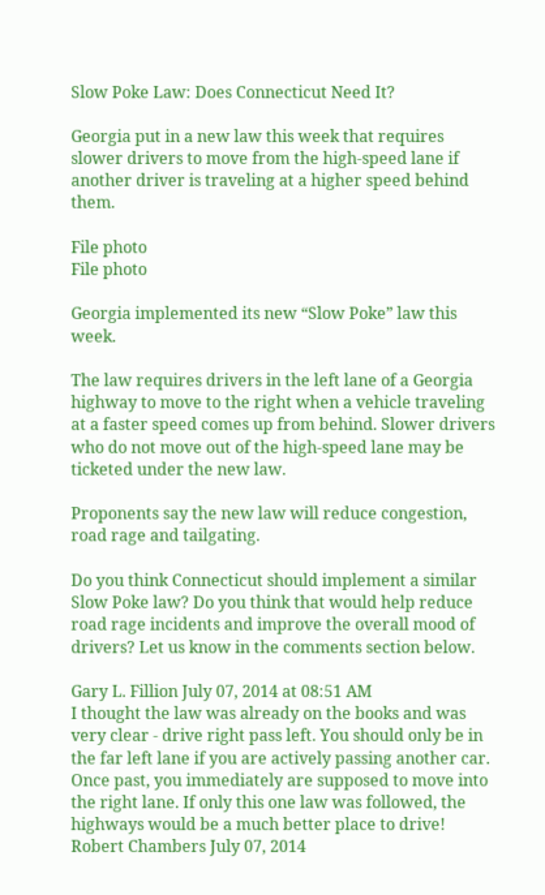Slow Poke Law: Does Connecticut Need It?

Georgia put in a new law this week that requires slower drivers to move from the high-speed lane if another driver is traveling at a higher speed behind them.

File photo
File photo

Georgia implemented its new “Slow Poke” law this week.

The law requires drivers in the left lane of a Georgia highway to move to the right when a vehicle traveling at a faster speed comes up from behind. Slower drivers who do not move out of the high-speed lane may be ticketed under the new law.

Proponents say the new law will reduce congestion, road rage and tailgating.

Do you think Connecticut should implement a similar Slow Poke law? Do you think that would help reduce road rage incidents and improve the overall mood of drivers? Let us know in the comments section below.

Gary L. Fillion July 07, 2014 at 08:51 AM
I thought the law was already on the books and was very clear - drive right pass left. You should only be in the far left lane if you are actively passing another car. Once past, you immediately are supposed to move into the right lane. If only this one law was followed, the highways would be a much better place to drive!
Robert Chambers July 07, 2014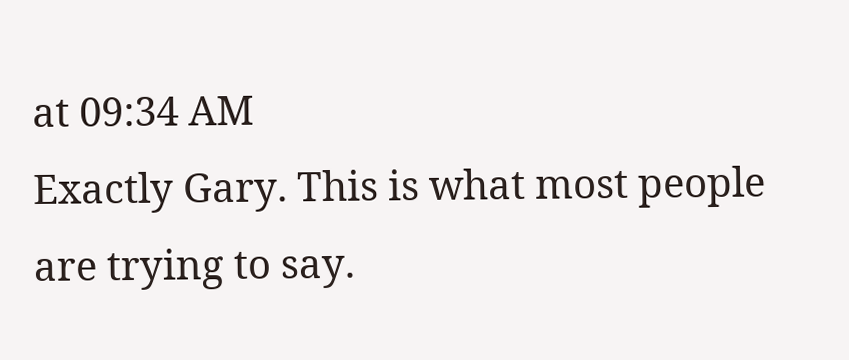at 09:34 AM
Exactly Gary. This is what most people are trying to say.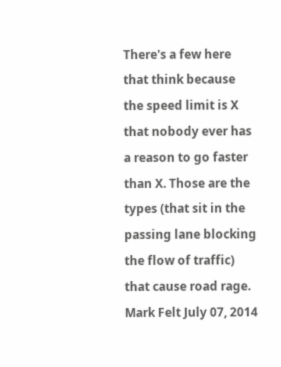There's a few here that think because the speed limit is X that nobody ever has a reason to go faster than X. Those are the types (that sit in the passing lane blocking the flow of traffic) that cause road rage.
Mark Felt July 07, 2014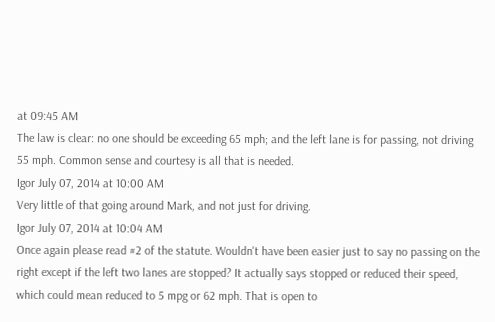at 09:45 AM
The law is clear: no one should be exceeding 65 mph; and the left lane is for passing, not driving 55 mph. Common sense and courtesy is all that is needed.
Igor July 07, 2014 at 10:00 AM
Very little of that going around Mark, and not just for driving.
Igor July 07, 2014 at 10:04 AM
Once again please read #2 of the statute. Wouldn't have been easier just to say no passing on the right except if the left two lanes are stopped? It actually says stopped or reduced their speed, which could mean reduced to 5 mpg or 62 mph. That is open to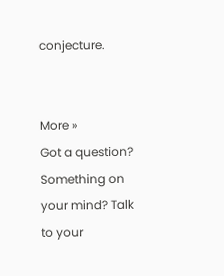conjecture.


More »
Got a question? Something on your mind? Talk to your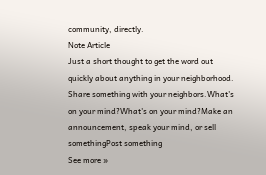community, directly.
Note Article
Just a short thought to get the word out quickly about anything in your neighborhood.
Share something with your neighbors.What's on your mind?What's on your mind?Make an announcement, speak your mind, or sell somethingPost something
See more »